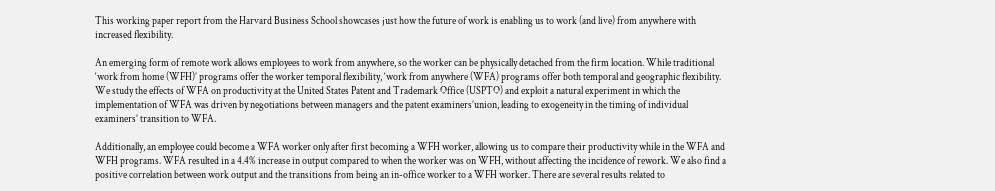This working paper report from the Harvard Business School showcases just how the future of work is enabling us to work (and live) from anywhere with increased flexibility.

An emerging form of remote work allows employees to work from anywhere, so the worker can be physically detached from the firm location. While traditional ‘work from home (WFH)’ programs offer the worker temporal flexibility, ‘work from anywhere (WFA) programs offer both temporal and geographic flexibility. We study the effects of WFA on productivity at the United States Patent and Trademark Office (USPTO) and exploit a natural experiment in which the implementation of WFA was driven by negotiations between managers and the patent examiners’union, leading to exogeneity in the timing of individual examiners’ transition to WFA.

Additionally, an employee could become a WFA worker only after first becoming a WFH worker, allowing us to compare their productivity while in the WFA and WFH programs. WFA resulted in a 4.4% increase in output compared to when the worker was on WFH, without affecting the incidence of rework. We also find a positive correlation between work output and the transitions from being an in-office worker to a WFH worker. There are several results related to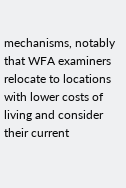mechanisms, notably that WFA examiners relocate to locations with lower costs of living and consider their current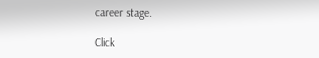career stage.

Click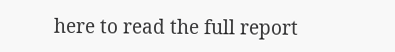here to read the full report